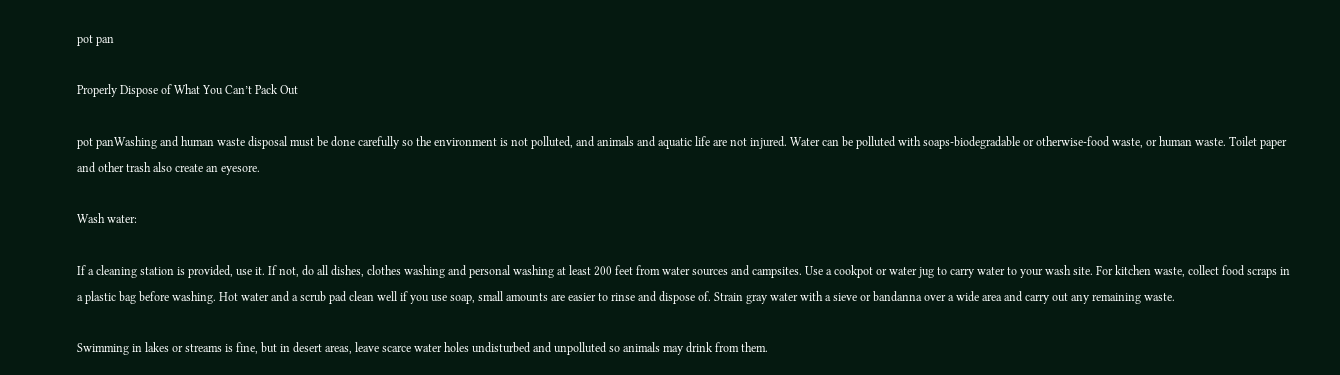pot pan

Properly Dispose of What You Can’t Pack Out

pot panWashing and human waste disposal must be done carefully so the environment is not polluted, and animals and aquatic life are not injured. Water can be polluted with soaps-biodegradable or otherwise-food waste, or human waste. Toilet paper and other trash also create an eyesore.

Wash water:

If a cleaning station is provided, use it. If not, do all dishes, clothes washing and personal washing at least 200 feet from water sources and campsites. Use a cookpot or water jug to carry water to your wash site. For kitchen waste, collect food scraps in a plastic bag before washing. Hot water and a scrub pad clean well if you use soap, small amounts are easier to rinse and dispose of. Strain gray water with a sieve or bandanna over a wide area and carry out any remaining waste.

Swimming in lakes or streams is fine, but in desert areas, leave scarce water holes undisturbed and unpolluted so animals may drink from them.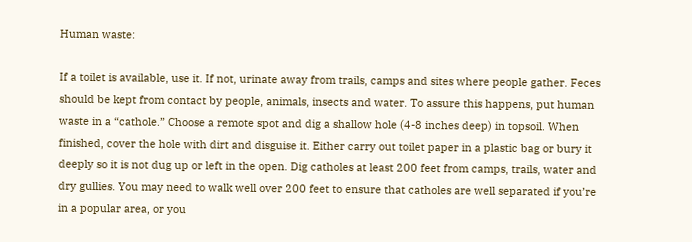Human waste:

If a toilet is available, use it. If not, urinate away from trails, camps and sites where people gather. Feces should be kept from contact by people, animals, insects and water. To assure this happens, put human waste in a “cathole.” Choose a remote spot and dig a shallow hole (4-8 inches deep) in topsoil. When finished, cover the hole with dirt and disguise it. Either carry out toilet paper in a plastic bag or bury it deeply so it is not dug up or left in the open. Dig catholes at least 200 feet from camps, trails, water and dry gullies. You may need to walk well over 200 feet to ensure that catholes are well separated if you’re in a popular area, or you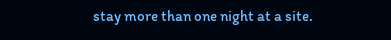stay more than one night at a site.